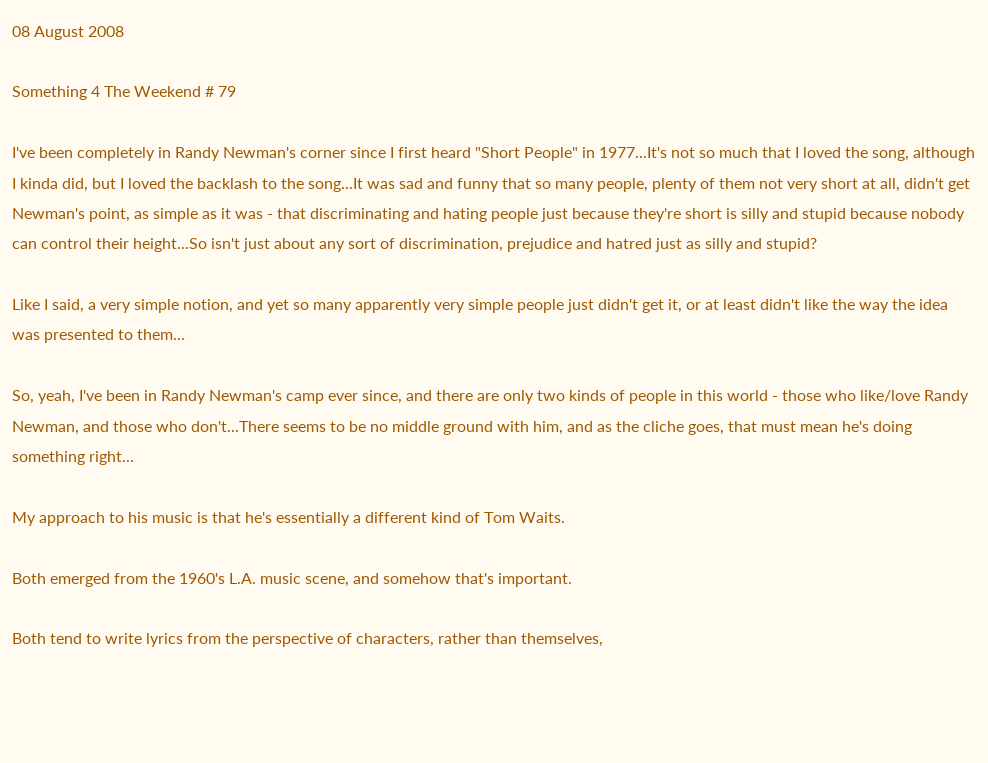08 August 2008

Something 4 The Weekend # 79

I've been completely in Randy Newman's corner since I first heard "Short People" in 1977...It's not so much that I loved the song, although I kinda did, but I loved the backlash to the song...It was sad and funny that so many people, plenty of them not very short at all, didn't get Newman's point, as simple as it was - that discriminating and hating people just because they're short is silly and stupid because nobody can control their height...So isn't just about any sort of discrimination, prejudice and hatred just as silly and stupid?

Like I said, a very simple notion, and yet so many apparently very simple people just didn't get it, or at least didn't like the way the idea was presented to them...

So, yeah, I've been in Randy Newman's camp ever since, and there are only two kinds of people in this world - those who like/love Randy Newman, and those who don't...There seems to be no middle ground with him, and as the cliche goes, that must mean he's doing something right...

My approach to his music is that he's essentially a different kind of Tom Waits.

Both emerged from the 1960's L.A. music scene, and somehow that's important.

Both tend to write lyrics from the perspective of characters, rather than themselves,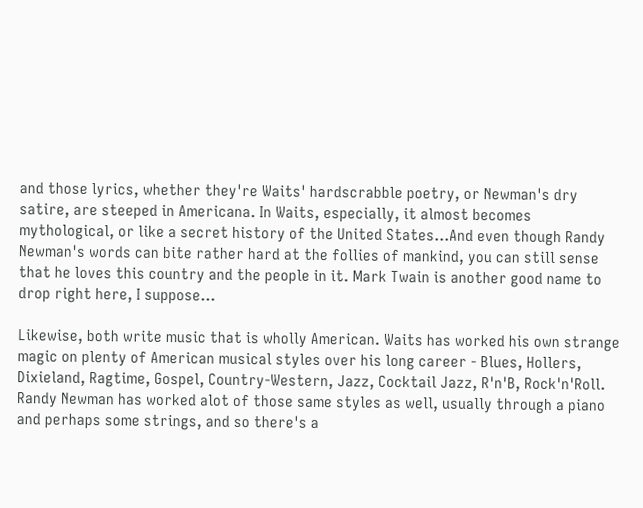and those lyrics, whether they're Waits' hardscrabble poetry, or Newman's dry satire, are steeped in Americana. In Waits, especially, it almost becomes mythological, or like a secret history of the United States...And even though Randy Newman's words can bite rather hard at the follies of mankind, you can still sense that he loves this country and the people in it. Mark Twain is another good name to drop right here, I suppose...

Likewise, both write music that is wholly American. Waits has worked his own strange magic on plenty of American musical styles over his long career - Blues, Hollers, Dixieland, Ragtime, Gospel, Country-Western, Jazz, Cocktail Jazz, R'n'B, Rock'n'Roll. Randy Newman has worked alot of those same styles as well, usually through a piano and perhaps some strings, and so there's a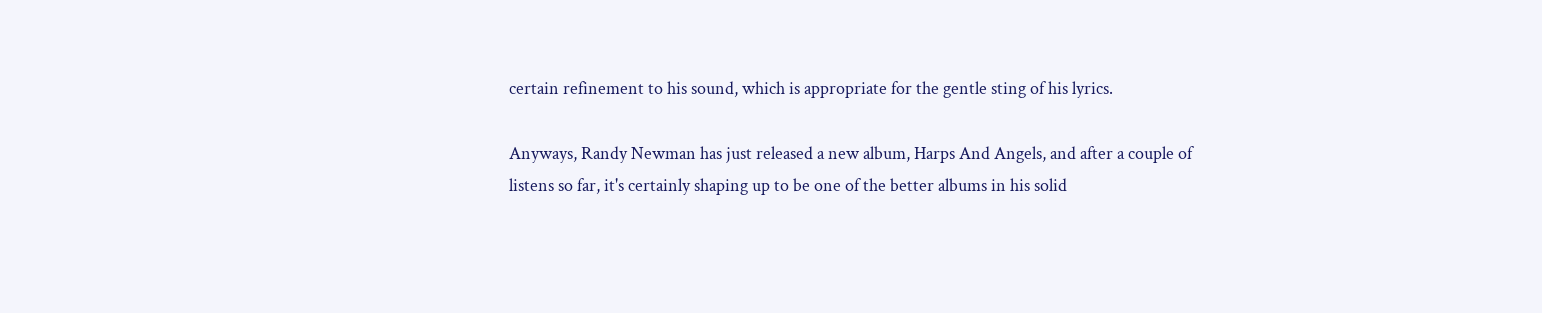certain refinement to his sound, which is appropriate for the gentle sting of his lyrics.

Anyways, Randy Newman has just released a new album, Harps And Angels, and after a couple of listens so far, it's certainly shaping up to be one of the better albums in his solid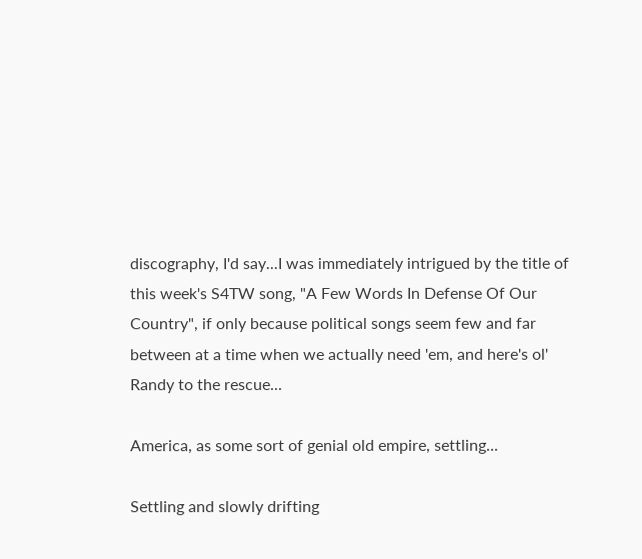discography, I'd say...I was immediately intrigued by the title of this week's S4TW song, "A Few Words In Defense Of Our Country", if only because political songs seem few and far between at a time when we actually need 'em, and here's ol' Randy to the rescue...

America, as some sort of genial old empire, settling...

Settling and slowly drifting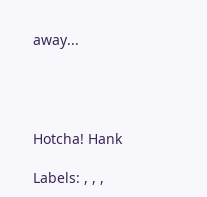away...




Hotcha! Hank

Labels: , , ,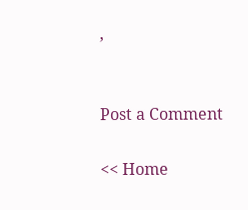,


Post a Comment

<< Home